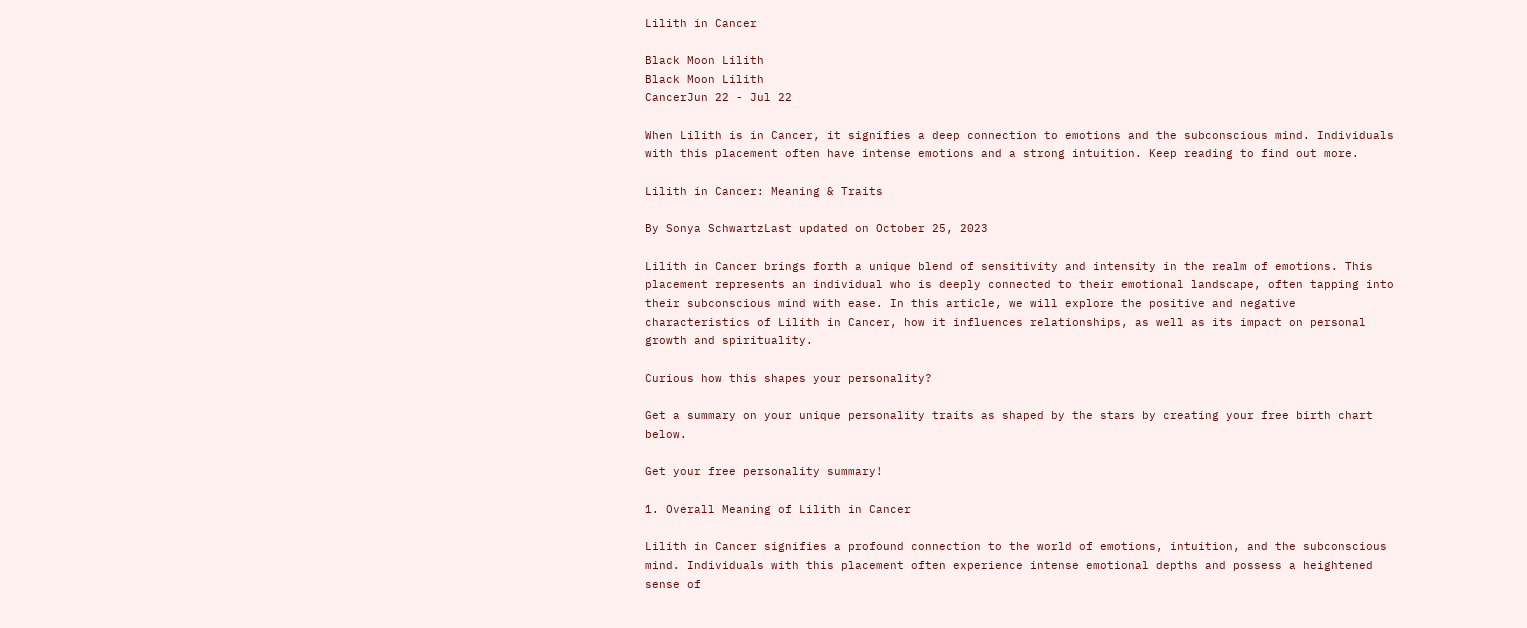Lilith in Cancer

Black Moon Lilith
Black Moon Lilith
CancerJun 22 - Jul 22

When Lilith is in Cancer, it signifies a deep connection to emotions and the subconscious mind. Individuals with this placement often have intense emotions and a strong intuition. Keep reading to find out more.

Lilith in Cancer: Meaning & Traits

By Sonya SchwartzLast updated on October 25, 2023

Lilith in Cancer brings forth a unique blend of sensitivity and intensity in the realm of emotions. This placement represents an individual who is deeply connected to their emotional landscape, often tapping into their subconscious mind with ease. In this article, we will explore the positive and negative characteristics of Lilith in Cancer, how it influences relationships, as well as its impact on personal growth and spirituality.

Curious how this shapes your personality?

Get a summary on your unique personality traits as shaped by the stars by creating your free birth chart below.

Get your free personality summary!

1. Overall Meaning of Lilith in Cancer

Lilith in Cancer signifies a profound connection to the world of emotions, intuition, and the subconscious mind. Individuals with this placement often experience intense emotional depths and possess a heightened sense of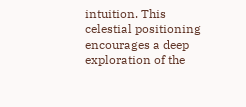intuition. This celestial positioning encourages a deep exploration of the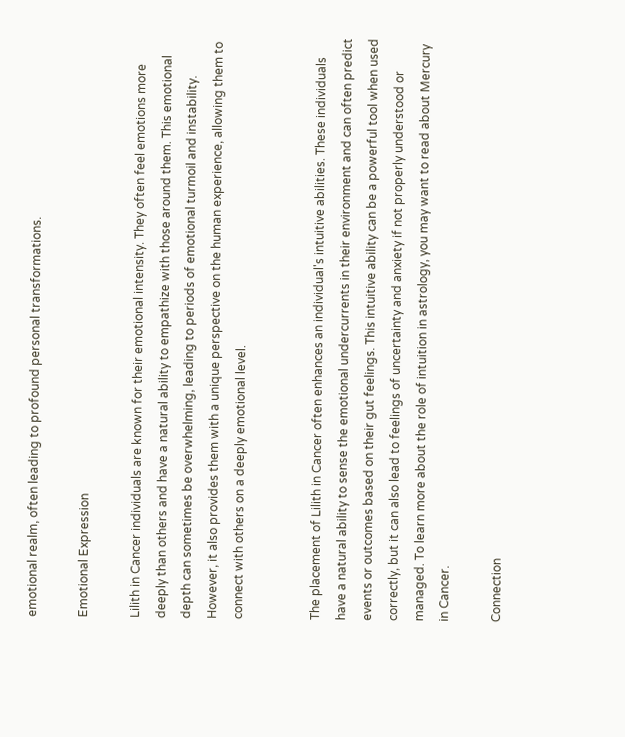emotional realm, often leading to profound personal transformations.

Emotional Expression

Lilith in Cancer individuals are known for their emotional intensity. They often feel emotions more deeply than others and have a natural ability to empathize with those around them. This emotional depth can sometimes be overwhelming, leading to periods of emotional turmoil and instability. However, it also provides them with a unique perspective on the human experience, allowing them to connect with others on a deeply emotional level.


The placement of Lilith in Cancer often enhances an individual's intuitive abilities. These individuals have a natural ability to sense the emotional undercurrents in their environment and can often predict events or outcomes based on their gut feelings. This intuitive ability can be a powerful tool when used correctly, but it can also lead to feelings of uncertainty and anxiety if not properly understood or managed. To learn more about the role of intuition in astrology, you may want to read about Mercury in Cancer.

Connection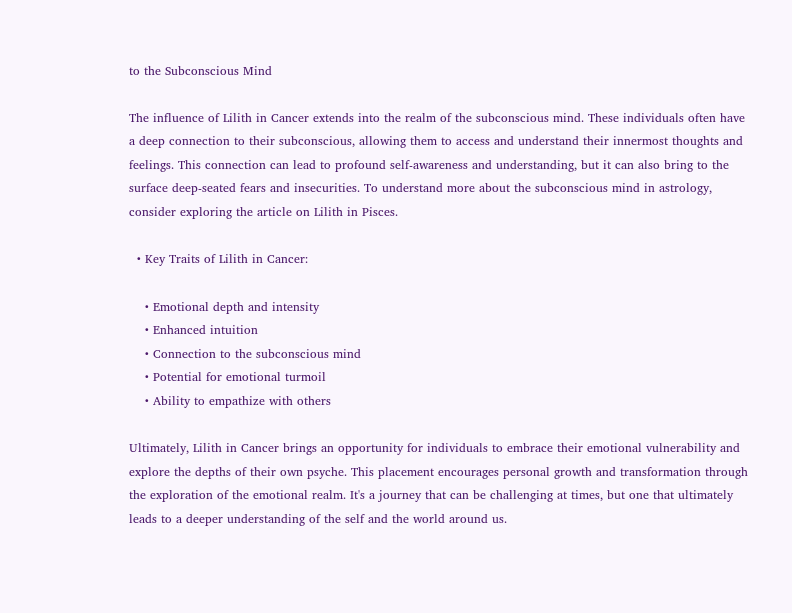to the Subconscious Mind

The influence of Lilith in Cancer extends into the realm of the subconscious mind. These individuals often have a deep connection to their subconscious, allowing them to access and understand their innermost thoughts and feelings. This connection can lead to profound self-awareness and understanding, but it can also bring to the surface deep-seated fears and insecurities. To understand more about the subconscious mind in astrology, consider exploring the article on Lilith in Pisces.

  • Key Traits of Lilith in Cancer:

    • Emotional depth and intensity
    • Enhanced intuition
    • Connection to the subconscious mind
    • Potential for emotional turmoil
    • Ability to empathize with others

Ultimately, Lilith in Cancer brings an opportunity for individuals to embrace their emotional vulnerability and explore the depths of their own psyche. This placement encourages personal growth and transformation through the exploration of the emotional realm. It's a journey that can be challenging at times, but one that ultimately leads to a deeper understanding of the self and the world around us.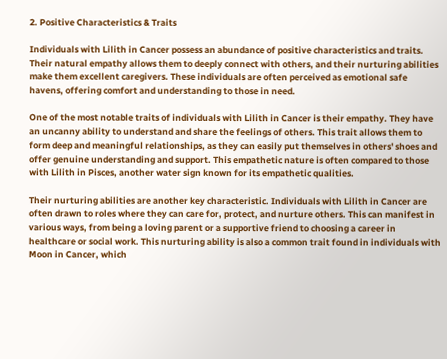2. Positive Characteristics & Traits

Individuals with Lilith in Cancer possess an abundance of positive characteristics and traits. Their natural empathy allows them to deeply connect with others, and their nurturing abilities make them excellent caregivers. These individuals are often perceived as emotional safe havens, offering comfort and understanding to those in need.

One of the most notable traits of individuals with Lilith in Cancer is their empathy. They have an uncanny ability to understand and share the feelings of others. This trait allows them to form deep and meaningful relationships, as they can easily put themselves in others' shoes and offer genuine understanding and support. This empathetic nature is often compared to those with Lilith in Pisces, another water sign known for its empathetic qualities.

Their nurturing abilities are another key characteristic. Individuals with Lilith in Cancer are often drawn to roles where they can care for, protect, and nurture others. This can manifest in various ways, from being a loving parent or a supportive friend to choosing a career in healthcare or social work. This nurturing ability is also a common trait found in individuals with Moon in Cancer, which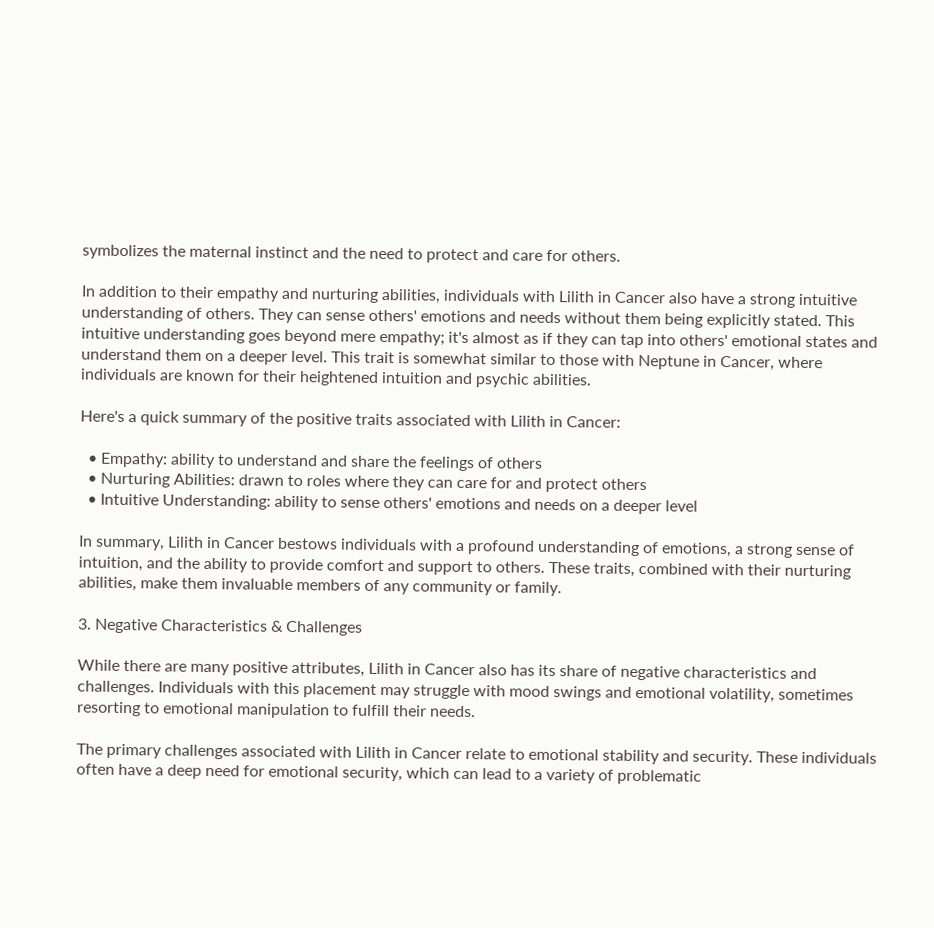symbolizes the maternal instinct and the need to protect and care for others.

In addition to their empathy and nurturing abilities, individuals with Lilith in Cancer also have a strong intuitive understanding of others. They can sense others' emotions and needs without them being explicitly stated. This intuitive understanding goes beyond mere empathy; it's almost as if they can tap into others' emotional states and understand them on a deeper level. This trait is somewhat similar to those with Neptune in Cancer, where individuals are known for their heightened intuition and psychic abilities.

Here's a quick summary of the positive traits associated with Lilith in Cancer:

  • Empathy: ability to understand and share the feelings of others
  • Nurturing Abilities: drawn to roles where they can care for and protect others
  • Intuitive Understanding: ability to sense others' emotions and needs on a deeper level

In summary, Lilith in Cancer bestows individuals with a profound understanding of emotions, a strong sense of intuition, and the ability to provide comfort and support to others. These traits, combined with their nurturing abilities, make them invaluable members of any community or family.

3. Negative Characteristics & Challenges

While there are many positive attributes, Lilith in Cancer also has its share of negative characteristics and challenges. Individuals with this placement may struggle with mood swings and emotional volatility, sometimes resorting to emotional manipulation to fulfill their needs.

The primary challenges associated with Lilith in Cancer relate to emotional stability and security. These individuals often have a deep need for emotional security, which can lead to a variety of problematic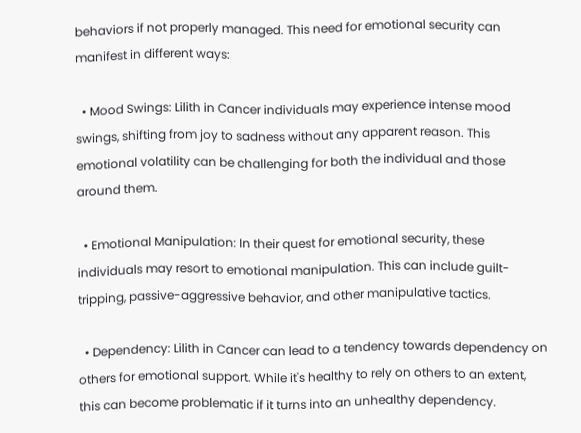behaviors if not properly managed. This need for emotional security can manifest in different ways:

  • Mood Swings: Lilith in Cancer individuals may experience intense mood swings, shifting from joy to sadness without any apparent reason. This emotional volatility can be challenging for both the individual and those around them.

  • Emotional Manipulation: In their quest for emotional security, these individuals may resort to emotional manipulation. This can include guilt-tripping, passive-aggressive behavior, and other manipulative tactics.

  • Dependency: Lilith in Cancer can lead to a tendency towards dependency on others for emotional support. While it's healthy to rely on others to an extent, this can become problematic if it turns into an unhealthy dependency.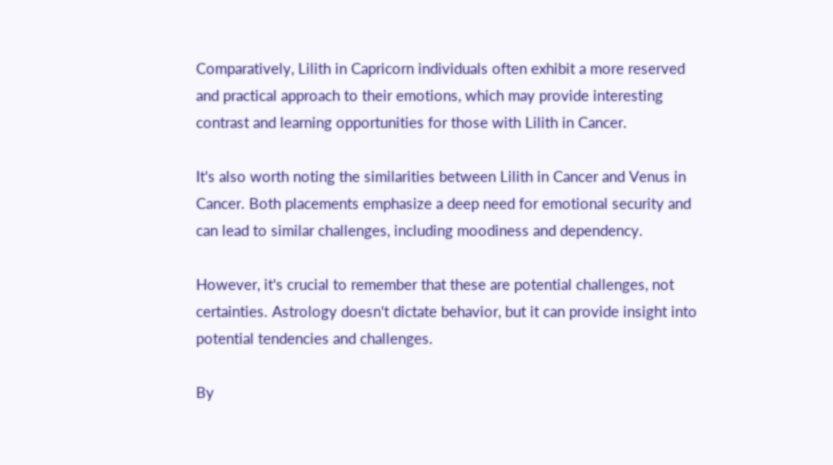Comparatively, Lilith in Capricorn individuals often exhibit a more reserved and practical approach to their emotions, which may provide interesting contrast and learning opportunities for those with Lilith in Cancer.

It's also worth noting the similarities between Lilith in Cancer and Venus in Cancer. Both placements emphasize a deep need for emotional security and can lead to similar challenges, including moodiness and dependency.

However, it's crucial to remember that these are potential challenges, not certainties. Astrology doesn't dictate behavior, but it can provide insight into potential tendencies and challenges.

By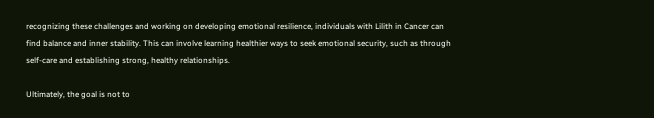recognizing these challenges and working on developing emotional resilience, individuals with Lilith in Cancer can find balance and inner stability. This can involve learning healthier ways to seek emotional security, such as through self-care and establishing strong, healthy relationships.

Ultimately, the goal is not to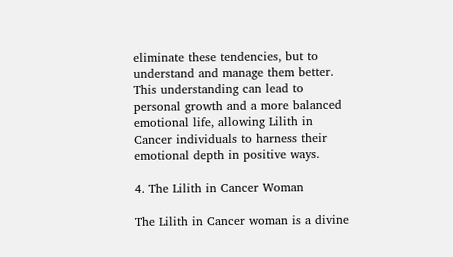eliminate these tendencies, but to understand and manage them better. This understanding can lead to personal growth and a more balanced emotional life, allowing Lilith in Cancer individuals to harness their emotional depth in positive ways.

4. The Lilith in Cancer Woman

The Lilith in Cancer woman is a divine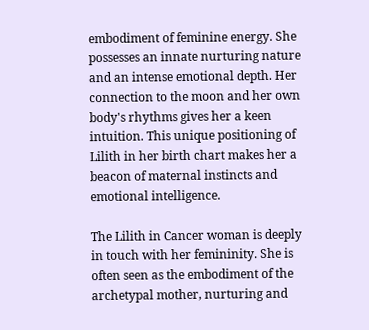embodiment of feminine energy. She possesses an innate nurturing nature and an intense emotional depth. Her connection to the moon and her own body's rhythms gives her a keen intuition. This unique positioning of Lilith in her birth chart makes her a beacon of maternal instincts and emotional intelligence.

The Lilith in Cancer woman is deeply in touch with her femininity. She is often seen as the embodiment of the archetypal mother, nurturing and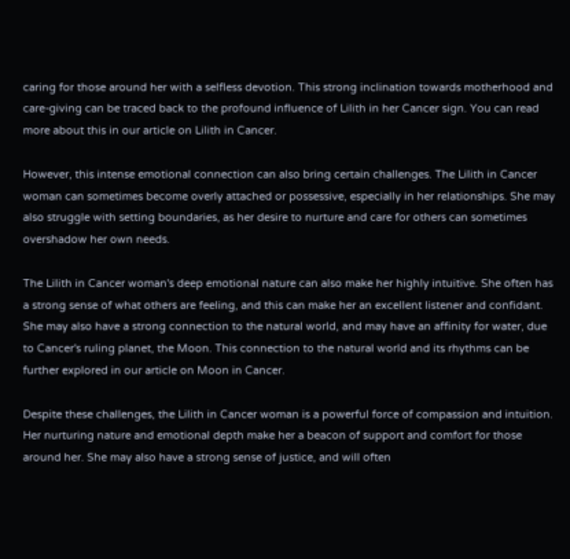caring for those around her with a selfless devotion. This strong inclination towards motherhood and care-giving can be traced back to the profound influence of Lilith in her Cancer sign. You can read more about this in our article on Lilith in Cancer.

However, this intense emotional connection can also bring certain challenges. The Lilith in Cancer woman can sometimes become overly attached or possessive, especially in her relationships. She may also struggle with setting boundaries, as her desire to nurture and care for others can sometimes overshadow her own needs.

The Lilith in Cancer woman's deep emotional nature can also make her highly intuitive. She often has a strong sense of what others are feeling, and this can make her an excellent listener and confidant. She may also have a strong connection to the natural world, and may have an affinity for water, due to Cancer's ruling planet, the Moon. This connection to the natural world and its rhythms can be further explored in our article on Moon in Cancer.

Despite these challenges, the Lilith in Cancer woman is a powerful force of compassion and intuition. Her nurturing nature and emotional depth make her a beacon of support and comfort for those around her. She may also have a strong sense of justice, and will often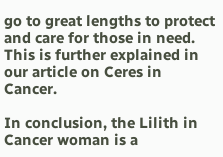go to great lengths to protect and care for those in need. This is further explained in our article on Ceres in Cancer.

In conclusion, the Lilith in Cancer woman is a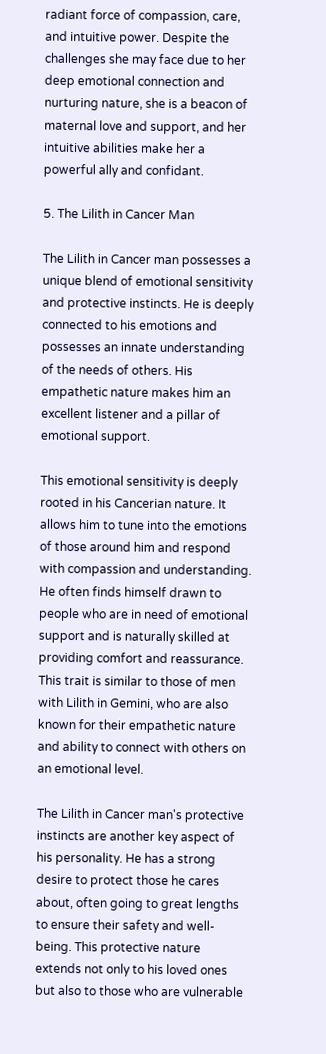radiant force of compassion, care, and intuitive power. Despite the challenges she may face due to her deep emotional connection and nurturing nature, she is a beacon of maternal love and support, and her intuitive abilities make her a powerful ally and confidant.

5. The Lilith in Cancer Man

The Lilith in Cancer man possesses a unique blend of emotional sensitivity and protective instincts. He is deeply connected to his emotions and possesses an innate understanding of the needs of others. His empathetic nature makes him an excellent listener and a pillar of emotional support.

This emotional sensitivity is deeply rooted in his Cancerian nature. It allows him to tune into the emotions of those around him and respond with compassion and understanding. He often finds himself drawn to people who are in need of emotional support and is naturally skilled at providing comfort and reassurance. This trait is similar to those of men with Lilith in Gemini, who are also known for their empathetic nature and ability to connect with others on an emotional level.

The Lilith in Cancer man's protective instincts are another key aspect of his personality. He has a strong desire to protect those he cares about, often going to great lengths to ensure their safety and well-being. This protective nature extends not only to his loved ones but also to those who are vulnerable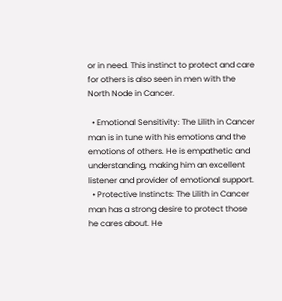or in need. This instinct to protect and care for others is also seen in men with the North Node in Cancer.

  • Emotional Sensitivity: The Lilith in Cancer man is in tune with his emotions and the emotions of others. He is empathetic and understanding, making him an excellent listener and provider of emotional support.
  • Protective Instincts: The Lilith in Cancer man has a strong desire to protect those he cares about. He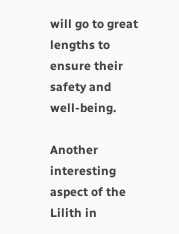will go to great lengths to ensure their safety and well-being.

Another interesting aspect of the Lilith in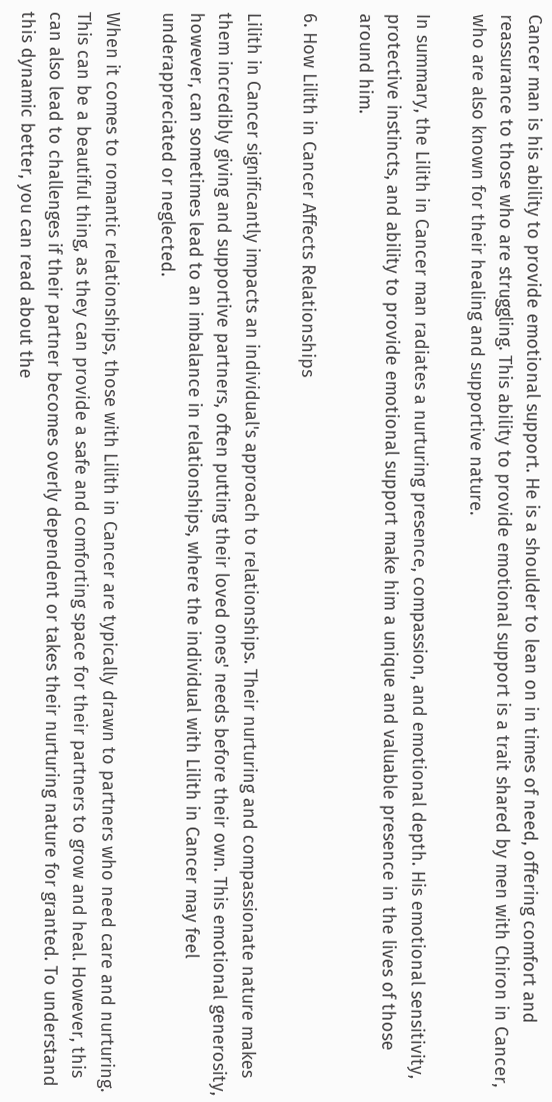Cancer man is his ability to provide emotional support. He is a shoulder to lean on in times of need, offering comfort and reassurance to those who are struggling. This ability to provide emotional support is a trait shared by men with Chiron in Cancer, who are also known for their healing and supportive nature.

In summary, the Lilith in Cancer man radiates a nurturing presence, compassion, and emotional depth. His emotional sensitivity, protective instincts, and ability to provide emotional support make him a unique and valuable presence in the lives of those around him.

6. How Lilith in Cancer Affects Relationships

Lilith in Cancer significantly impacts an individual's approach to relationships. Their nurturing and compassionate nature makes them incredibly giving and supportive partners, often putting their loved ones' needs before their own. This emotional generosity, however, can sometimes lead to an imbalance in relationships, where the individual with Lilith in Cancer may feel underappreciated or neglected.

When it comes to romantic relationships, those with Lilith in Cancer are typically drawn to partners who need care and nurturing. This can be a beautiful thing, as they can provide a safe and comforting space for their partners to grow and heal. However, this can also lead to challenges if their partner becomes overly dependent or takes their nurturing nature for granted. To understand this dynamic better, you can read about the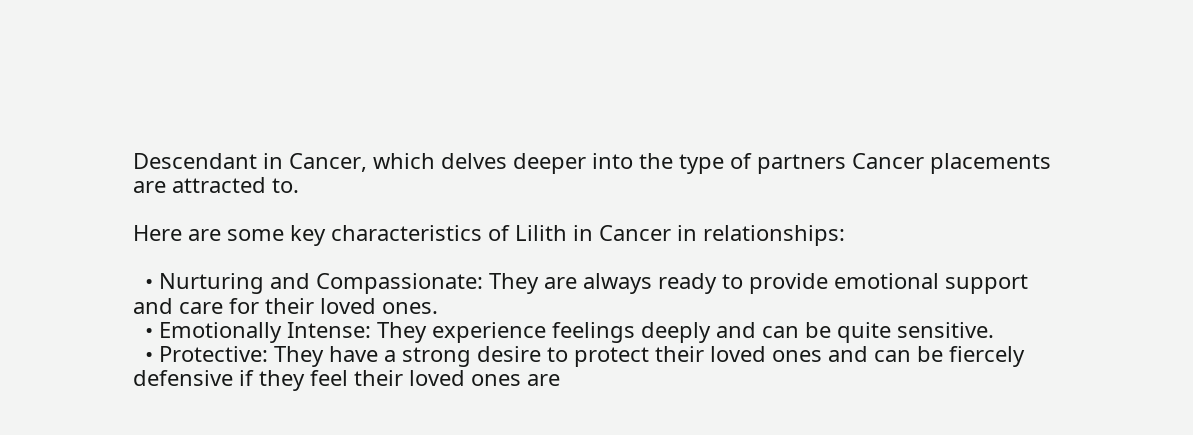Descendant in Cancer, which delves deeper into the type of partners Cancer placements are attracted to.

Here are some key characteristics of Lilith in Cancer in relationships:

  • Nurturing and Compassionate: They are always ready to provide emotional support and care for their loved ones.
  • Emotionally Intense: They experience feelings deeply and can be quite sensitive.
  • Protective: They have a strong desire to protect their loved ones and can be fiercely defensive if they feel their loved ones are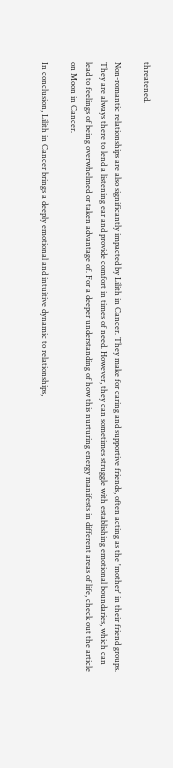threatened.

Non-romantic relationships are also significantly impacted by Lilith in Cancer. They make for caring and supportive friends, often acting as the 'mother' in their friend groups. They are always there to lend a listening ear and provide comfort in times of need. However, they can sometimes struggle with establishing emotional boundaries, which can lead to feelings of being overwhelmed or taken advantage of. For a deeper understanding of how this nurturing energy manifests in different areas of life, check out the article on Moon in Cancer.

In conclusion, Lilith in Cancer brings a deeply emotional and intuitive dynamic to relationships,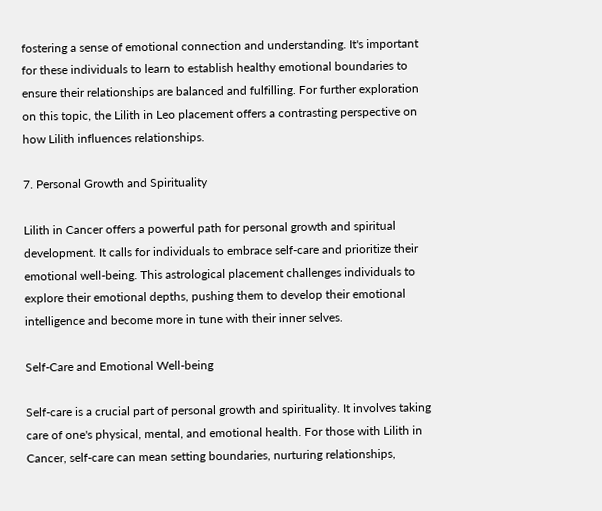fostering a sense of emotional connection and understanding. It's important for these individuals to learn to establish healthy emotional boundaries to ensure their relationships are balanced and fulfilling. For further exploration on this topic, the Lilith in Leo placement offers a contrasting perspective on how Lilith influences relationships.

7. Personal Growth and Spirituality

Lilith in Cancer offers a powerful path for personal growth and spiritual development. It calls for individuals to embrace self-care and prioritize their emotional well-being. This astrological placement challenges individuals to explore their emotional depths, pushing them to develop their emotional intelligence and become more in tune with their inner selves.

Self-Care and Emotional Well-being

Self-care is a crucial part of personal growth and spirituality. It involves taking care of one's physical, mental, and emotional health. For those with Lilith in Cancer, self-care can mean setting boundaries, nurturing relationships,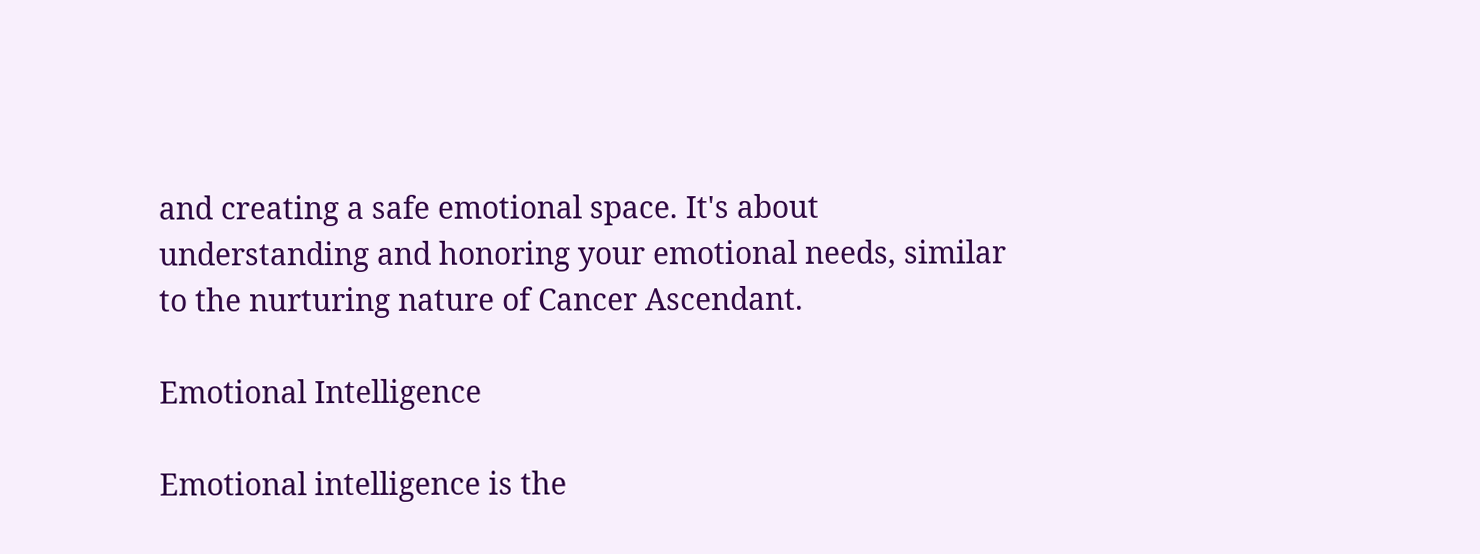and creating a safe emotional space. It's about understanding and honoring your emotional needs, similar to the nurturing nature of Cancer Ascendant.

Emotional Intelligence

Emotional intelligence is the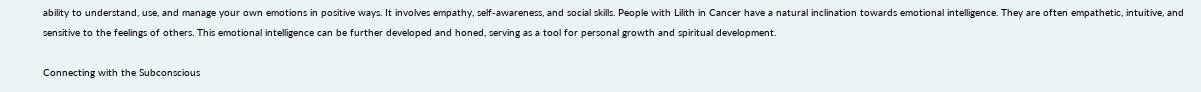ability to understand, use, and manage your own emotions in positive ways. It involves empathy, self-awareness, and social skills. People with Lilith in Cancer have a natural inclination towards emotional intelligence. They are often empathetic, intuitive, and sensitive to the feelings of others. This emotional intelligence can be further developed and honed, serving as a tool for personal growth and spiritual development.

Connecting with the Subconscious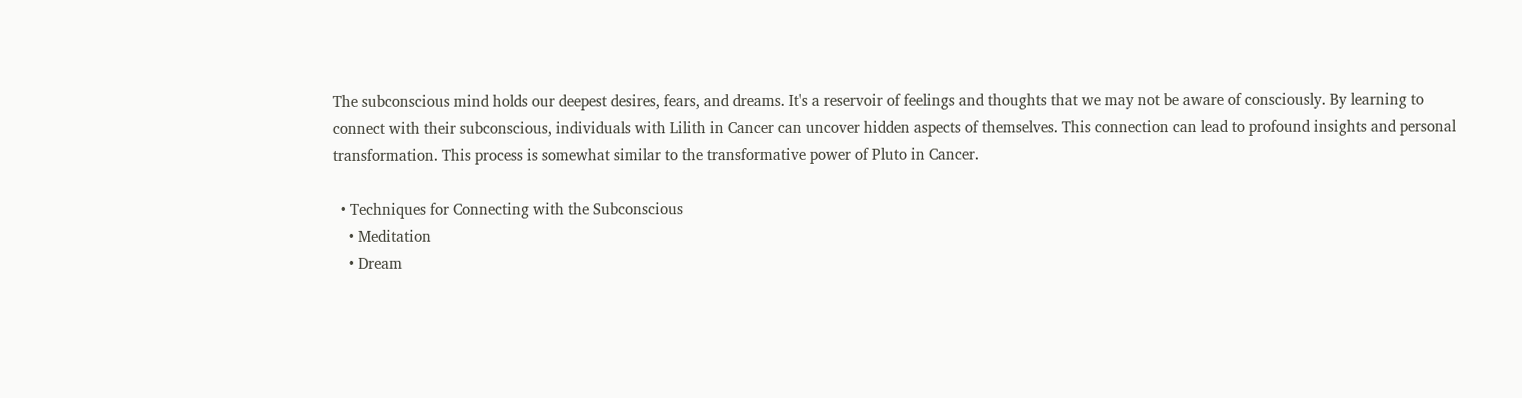The subconscious mind holds our deepest desires, fears, and dreams. It's a reservoir of feelings and thoughts that we may not be aware of consciously. By learning to connect with their subconscious, individuals with Lilith in Cancer can uncover hidden aspects of themselves. This connection can lead to profound insights and personal transformation. This process is somewhat similar to the transformative power of Pluto in Cancer.

  • Techniques for Connecting with the Subconscious
    • Meditation
    • Dream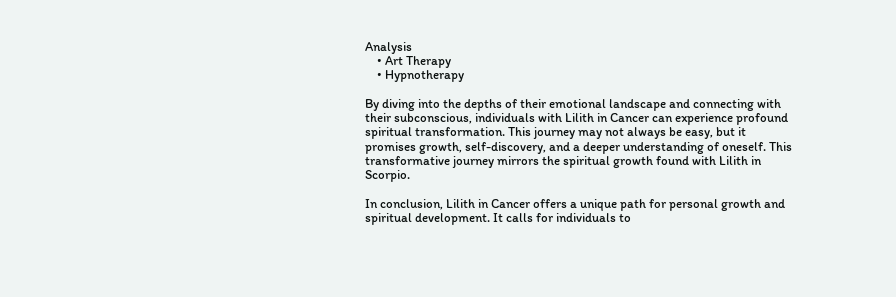Analysis
    • Art Therapy
    • Hypnotherapy

By diving into the depths of their emotional landscape and connecting with their subconscious, individuals with Lilith in Cancer can experience profound spiritual transformation. This journey may not always be easy, but it promises growth, self-discovery, and a deeper understanding of oneself. This transformative journey mirrors the spiritual growth found with Lilith in Scorpio.

In conclusion, Lilith in Cancer offers a unique path for personal growth and spiritual development. It calls for individuals to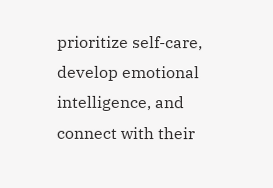prioritize self-care, develop emotional intelligence, and connect with their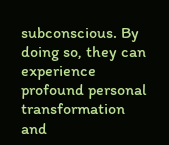subconscious. By doing so, they can experience profound personal transformation and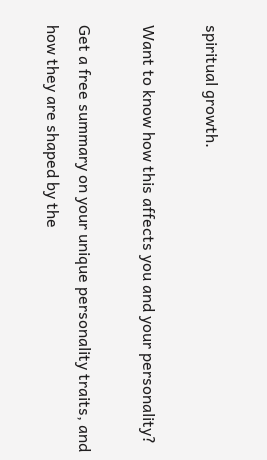spiritual growth.

Want to know how this affects you and your personality?

Get a free summary on your unique personality traits, and how they are shaped by the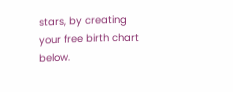stars, by creating your free birth chart below.